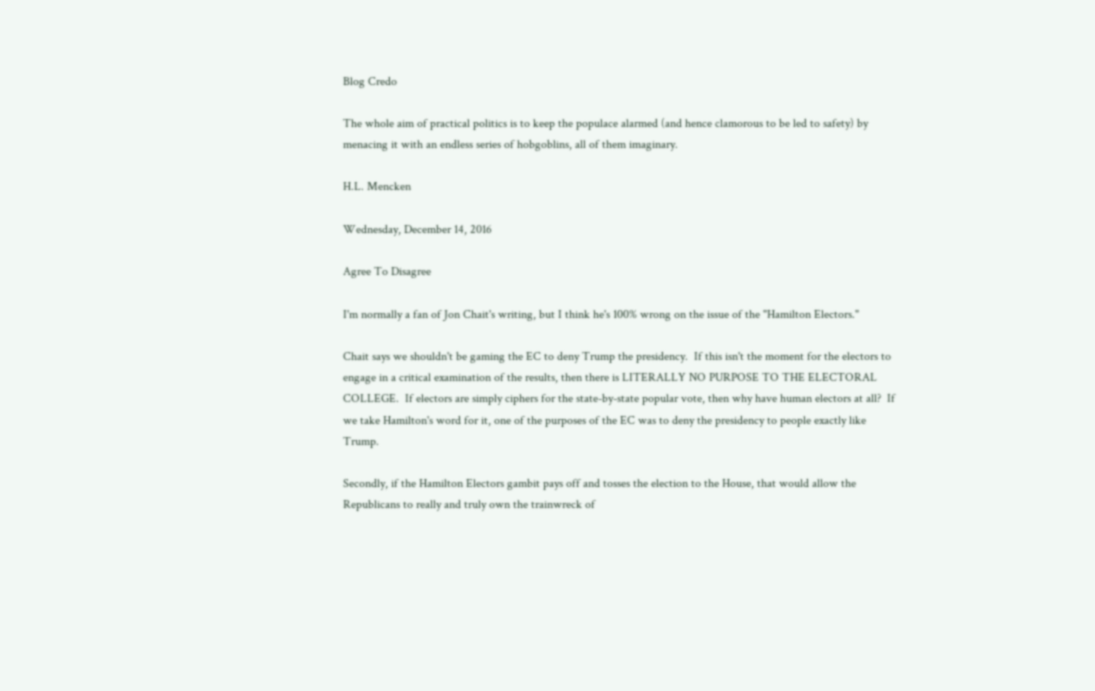Blog Credo

The whole aim of practical politics is to keep the populace alarmed (and hence clamorous to be led to safety) by menacing it with an endless series of hobgoblins, all of them imaginary.

H.L. Mencken

Wednesday, December 14, 2016

Agree To Disagree

I'm normally a fan of Jon Chait's writing, but I think he's 100% wrong on the issue of the "Hamilton Electors."

Chait says we shouldn't be gaming the EC to deny Trump the presidency.  If this isn't the moment for the electors to engage in a critical examination of the results, then there is LITERALLY NO PURPOSE TO THE ELECTORAL COLLEGE.  If electors are simply ciphers for the state-by-state popular vote, then why have human electors at all?  If we take Hamilton's word for it, one of the purposes of the EC was to deny the presidency to people exactly like Trump.

Secondly, if the Hamilton Electors gambit pays off and tosses the election to the House, that would allow the Republicans to really and truly own the trainwreck of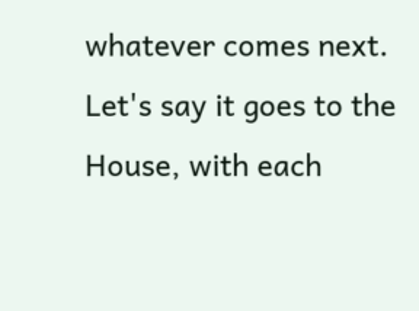whatever comes next.  Let's say it goes to the House, with each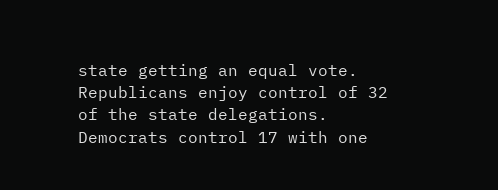state getting an equal vote.  Republicans enjoy control of 32 of the state delegations.  Democrats control 17 with one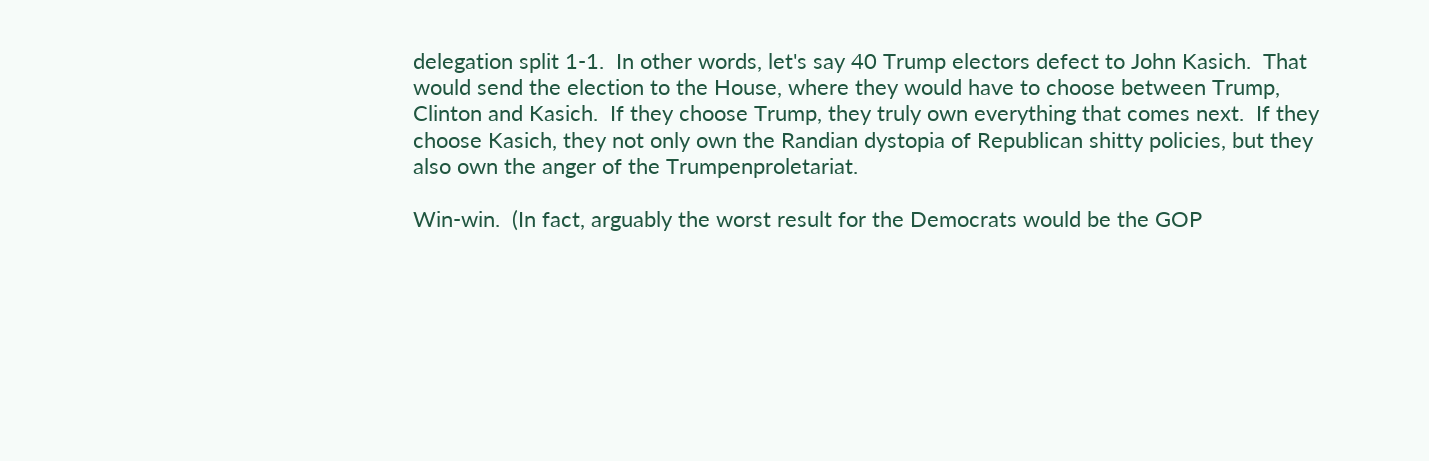delegation split 1-1.  In other words, let's say 40 Trump electors defect to John Kasich.  That would send the election to the House, where they would have to choose between Trump, Clinton and Kasich.  If they choose Trump, they truly own everything that comes next.  If they choose Kasich, they not only own the Randian dystopia of Republican shitty policies, but they also own the anger of the Trumpenproletariat.

Win-win.  (In fact, arguably the worst result for the Democrats would be the GOP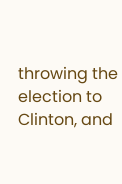throwing the election to Clinton, and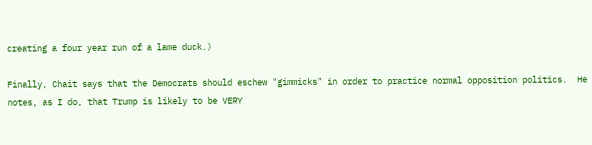creating a four year run of a lame duck.)

Finally, Chait says that the Democrats should eschew "gimmicks" in order to practice normal opposition politics.  He notes, as I do, that Trump is likely to be VERY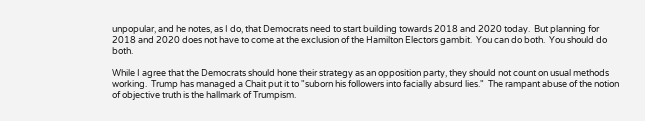unpopular, and he notes, as I do, that Democrats need to start building towards 2018 and 2020 today.  But planning for 2018 and 2020 does not have to come at the exclusion of the Hamilton Electors gambit.  You can do both.  You should do both.

While I agree that the Democrats should hone their strategy as an opposition party, they should not count on usual methods working.  Trump has managed a Chait put it to "suborn his followers into facially absurd lies."  The rampant abuse of the notion of objective truth is the hallmark of Trumpism.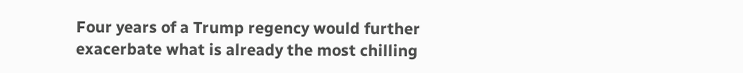Four years of a Trump regency would further exacerbate what is already the most chilling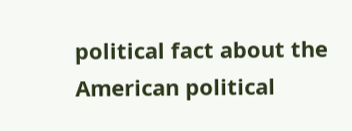political fact about the American political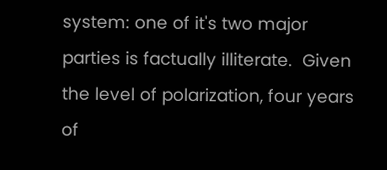system: one of it's two major parties is factually illiterate.  Given the level of polarization, four years of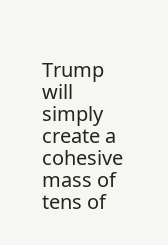Trump will simply create a cohesive mass of tens of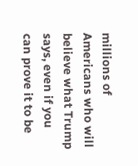millions of Americans who will believe what Trump says, even if you can prove it to be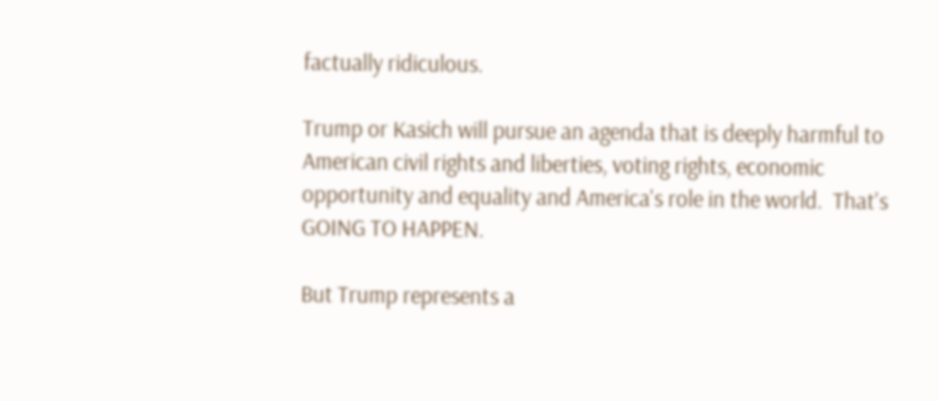factually ridiculous.

Trump or Kasich will pursue an agenda that is deeply harmful to American civil rights and liberties, voting rights, economic opportunity and equality and America's role in the world.  That's GOING TO HAPPEN.

But Trump represents a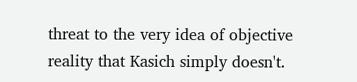threat to the very idea of objective reality that Kasich simply doesn't.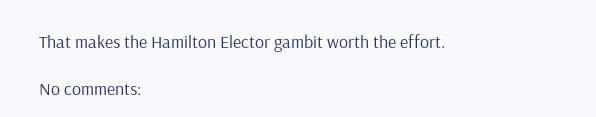That makes the Hamilton Elector gambit worth the effort.

No comments: